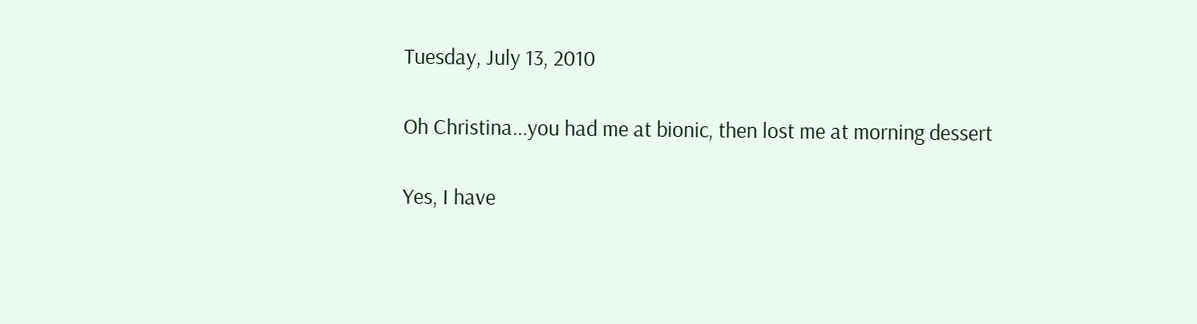Tuesday, July 13, 2010

Oh Christina...you had me at bionic, then lost me at morning dessert

Yes, I have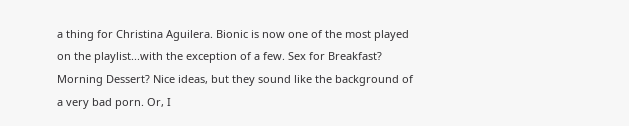a thing for Christina Aguilera. Bionic is now one of the most played on the playlist...with the exception of a few. Sex for Breakfast? Morning Dessert? Nice ideas, but they sound like the background of a very bad porn. Or, I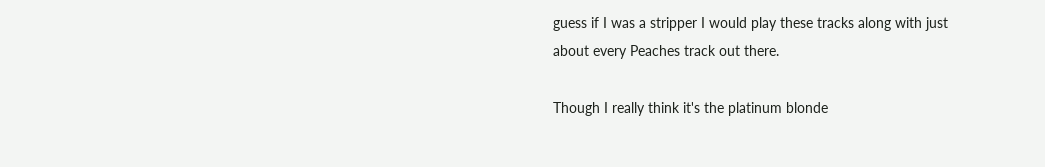guess if I was a stripper I would play these tracks along with just about every Peaches track out there.

Though I really think it's the platinum blonde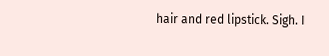hair and red lipstick. Sigh. I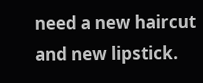need a new haircut and new lipstick.